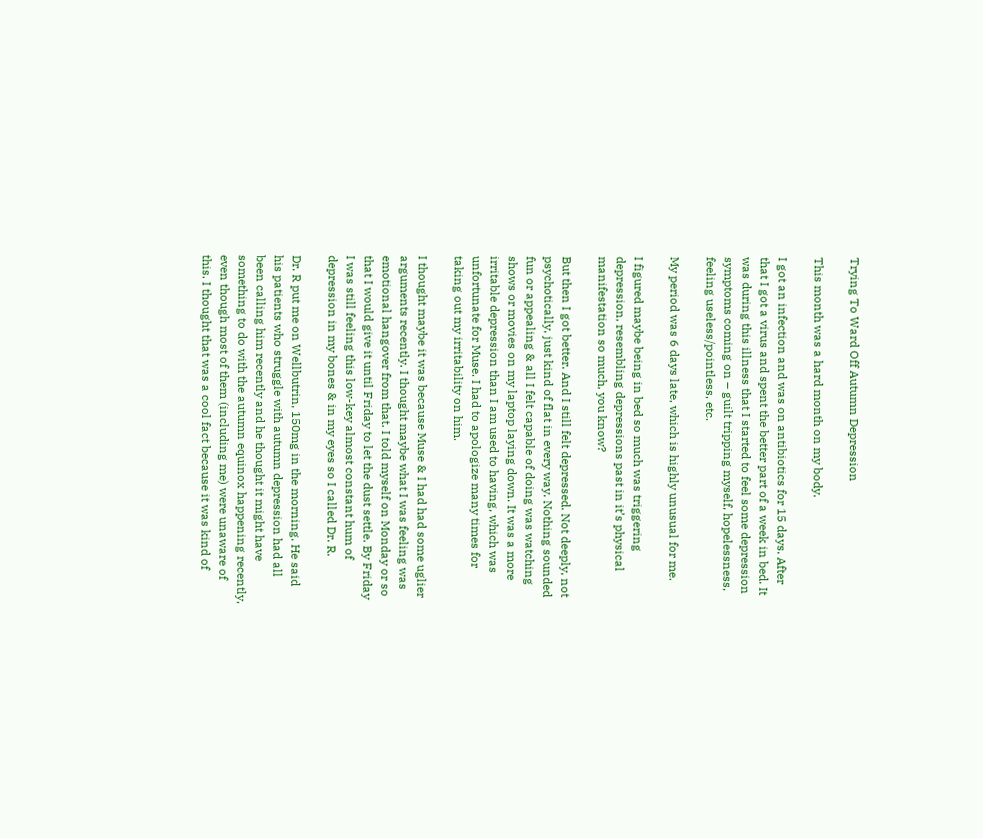Trying To Ward Off Autumn Depression

This month was a hard month on my body.

I got an infection and was on antibiotics for 15 days. After that I got a virus and spent the better part of a week in bed. It was during this illness that I started to feel some depression symptoms coming on – guilt tripping myself, hopelessness, feeling useless/pointless, etc.

My period was 6 days late, which is highly unusual for me.

I figured maybe being in bed so much was triggering depression, resembling depressions past in it’s physical manifestation so much, you know?

But then I got better. And I still felt depressed. Not deeply, not psychotically, just kind of flat in every way. Nothing sounded fun or appealing & all I felt capable of doing was watching shows or movies on my laptop laying down. It was a more irritable depression than I am used to having, which was unfortunate for Muse. I had to apologize many times for taking out my irritability on him.

I thought maybe it was because Muse & I had had some uglier arguments recently. I thought maybe what I was feeling was emotional hangover from that. I told myself on Monday or so that I would give it until Friday to let the dust settle. By Friday I was still feeling this low-key almost constant hum of depression in my bones & in my eyes so I called Dr. R.

Dr. R put me on Wellbutrin, 150mg in the morning. He said his patients who struggle with autumn depression had all been calling him recently and he thought it might have something to do with the autumn equinox happening recently, even though most of them (including me) were unaware of this. I thought that was a cool fact because it was kind of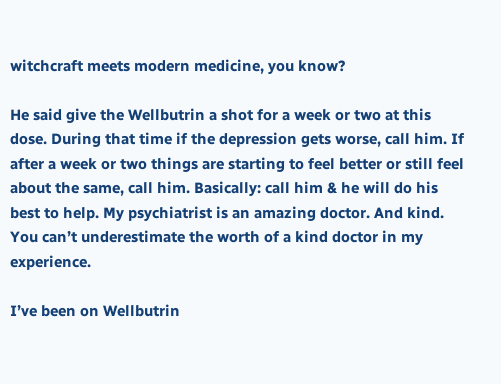witchcraft meets modern medicine, you know?

He said give the Wellbutrin a shot for a week or two at this dose. During that time if the depression gets worse, call him. If after a week or two things are starting to feel better or still feel about the same, call him. Basically: call him & he will do his best to help. My psychiatrist is an amazing doctor. And kind. You can’t underestimate the worth of a kind doctor in my experience.

I’ve been on Wellbutrin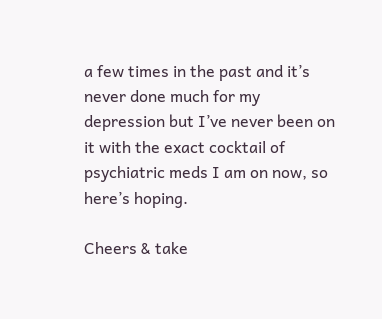a few times in the past and it’s never done much for my depression but I’ve never been on it with the exact cocktail of psychiatric meds I am on now, so here’s hoping.

Cheers & take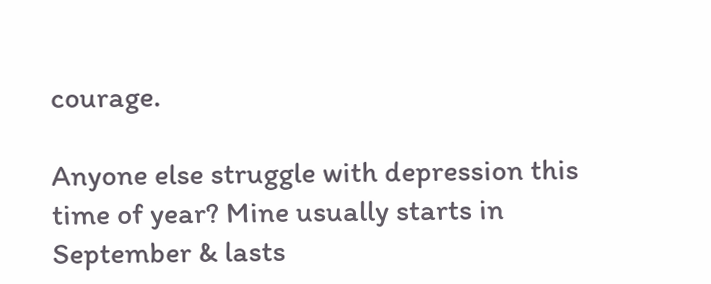courage.

Anyone else struggle with depression this time of year? Mine usually starts in September & lasts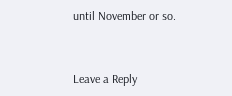until November or so.


Leave a Reply